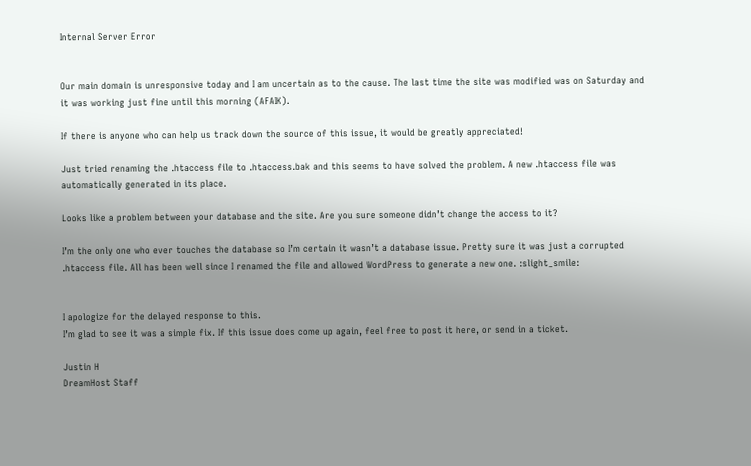Internal Server Error


Our main domain is unresponsive today and I am uncertain as to the cause. The last time the site was modified was on Saturday and it was working just fine until this morning (AFAIK).

If there is anyone who can help us track down the source of this issue, it would be greatly appreciated!

Just tried renaming the .htaccess file to .htaccess.bak and this seems to have solved the problem. A new .htaccess file was automatically generated in its place.

Looks like a problem between your database and the site. Are you sure someone didn’t change the access to it?

I’m the only one who ever touches the database so I’m certain it wasn’t a database issue. Pretty sure it was just a corrupted .htaccess file. All has been well since I renamed the file and allowed WordPress to generate a new one. :slight_smile:


I apologize for the delayed response to this.
I’m glad to see it was a simple fix. If this issue does come up again, feel free to post it here, or send in a ticket.

Justin H
DreamHost Staff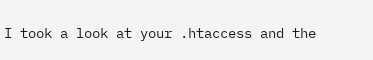I took a look at your .htaccess and the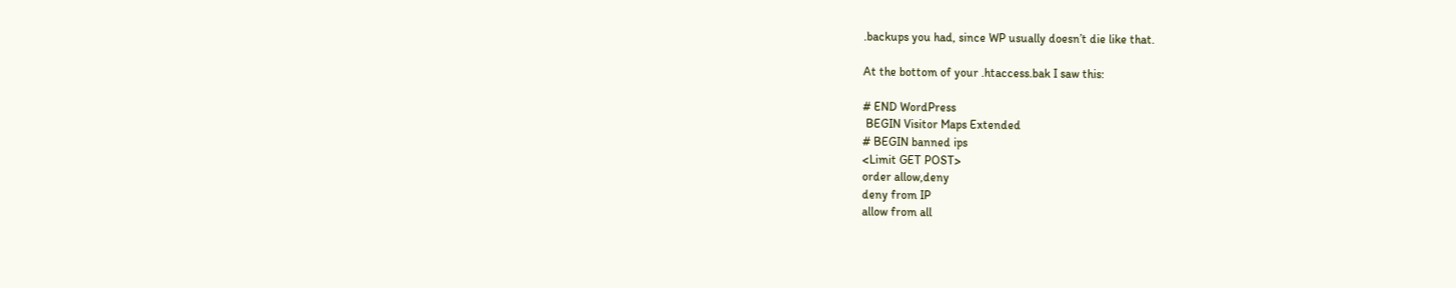.backups you had, since WP usually doesn’t die like that.

At the bottom of your .htaccess.bak I saw this:

# END WordPress
 BEGIN Visitor Maps Extended
# BEGIN banned ips
<Limit GET POST>
order allow,deny
deny from IP
allow from all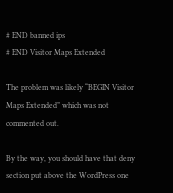# END banned ips
# END Visitor Maps Extended

The problem was likely “BEGIN Visitor Maps Extended” which was not commented out.

By the way, you should have that deny section put above the WordPress one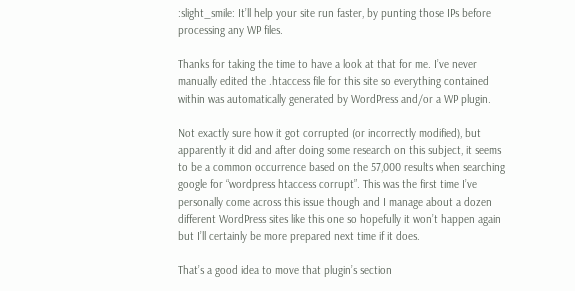:slight_smile: It’ll help your site run faster, by punting those IPs before processing any WP files.

Thanks for taking the time to have a look at that for me. I’ve never manually edited the .htaccess file for this site so everything contained within was automatically generated by WordPress and/or a WP plugin.

Not exactly sure how it got corrupted (or incorrectly modified), but apparently it did and after doing some research on this subject, it seems to be a common occurrence based on the 57,000 results when searching google for “wordpress htaccess corrupt”. This was the first time I’ve personally come across this issue though and I manage about a dozen different WordPress sites like this one so hopefully it won’t happen again but I’ll certainly be more prepared next time if it does.

That’s a good idea to move that plugin’s section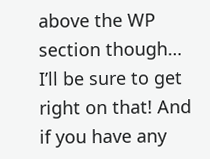above the WP section though… I’ll be sure to get right on that! And if you have any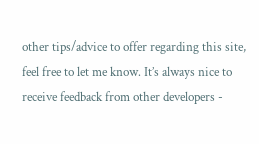other tips/advice to offer regarding this site, feel free to let me know. It’s always nice to receive feedback from other developers -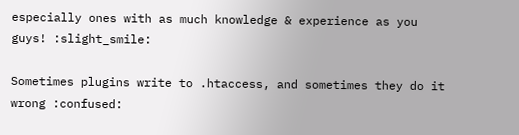especially ones with as much knowledge & experience as you guys! :slight_smile:

Sometimes plugins write to .htaccess, and sometimes they do it wrong :confused: